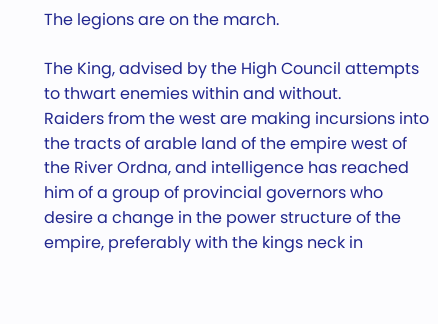The legions are on the march.

The King, advised by the High Council attempts to thwart enemies within and without.
Raiders from the west are making incursions into the tracts of arable land of the empire west of the River Ordna, and intelligence has reached him of a group of provincial governors who desire a change in the power structure of the empire, preferably with the kings neck in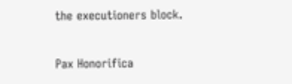the executioners block.

Pax Honorifica